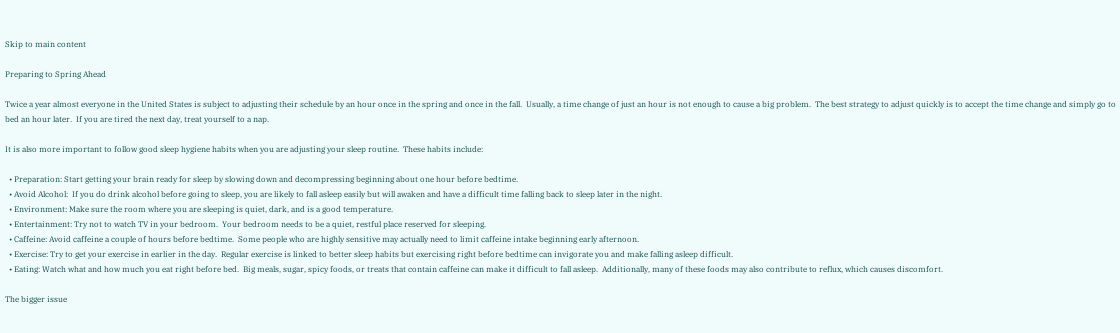Skip to main content

Preparing to Spring Ahead

Twice a year almost everyone in the United States is subject to adjusting their schedule by an hour once in the spring and once in the fall.  Usually, a time change of just an hour is not enough to cause a big problem.  The best strategy to adjust quickly is to accept the time change and simply go to bed an hour later.  If you are tired the next day, treat yourself to a nap.

It is also more important to follow good sleep hygiene habits when you are adjusting your sleep routine.  These habits include:

  • Preparation: Start getting your brain ready for sleep by slowing down and decompressing beginning about one hour before bedtime.
  • Avoid Alcohol:  If you do drink alcohol before going to sleep, you are likely to fall asleep easily but will awaken and have a difficult time falling back to sleep later in the night.
  • Environment: Make sure the room where you are sleeping is quiet, dark, and is a good temperature.
  • Entertainment: Try not to watch TV in your bedroom.  Your bedroom needs to be a quiet, restful place reserved for sleeping.
  • Caffeine: Avoid caffeine a couple of hours before bedtime.  Some people who are highly sensitive may actually need to limit caffeine intake beginning early afternoon.
  • Exercise: Try to get your exercise in earlier in the day.  Regular exercise is linked to better sleep habits but exercising right before bedtime can invigorate you and make falling asleep difficult.
  • Eating: Watch what and how much you eat right before bed.  Big meals, sugar, spicy foods, or treats that contain caffeine can make it difficult to fall asleep.  Additionally, many of these foods may also contribute to reflux, which causes discomfort.

The bigger issue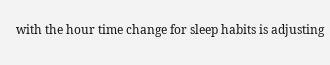with the hour time change for sleep habits is adjusting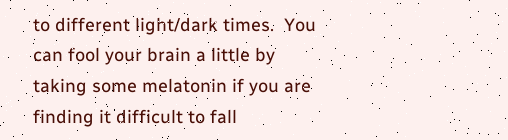to different light/dark times.  You can fool your brain a little by taking some melatonin if you are finding it difficult to fall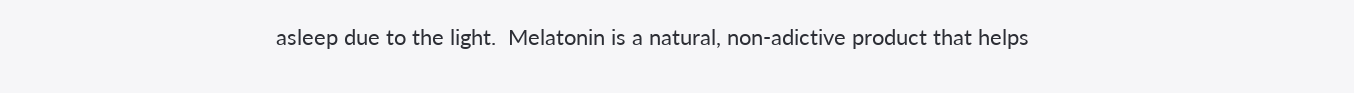asleep due to the light.  Melatonin is a natural, non-adictive product that helps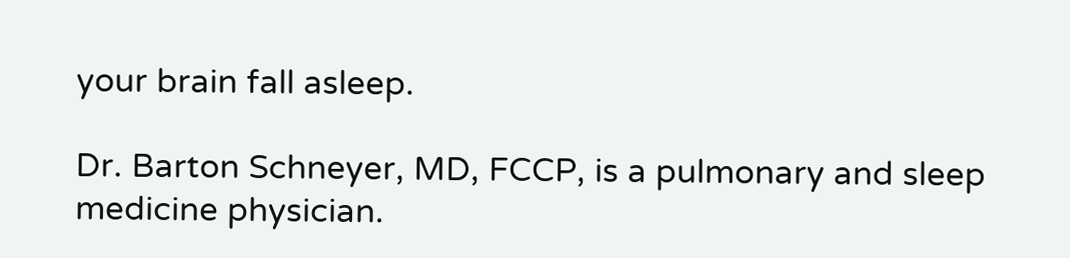your brain fall asleep.

Dr. Barton Schneyer, MD, FCCP, is a pulmonary and sleep medicine physician.